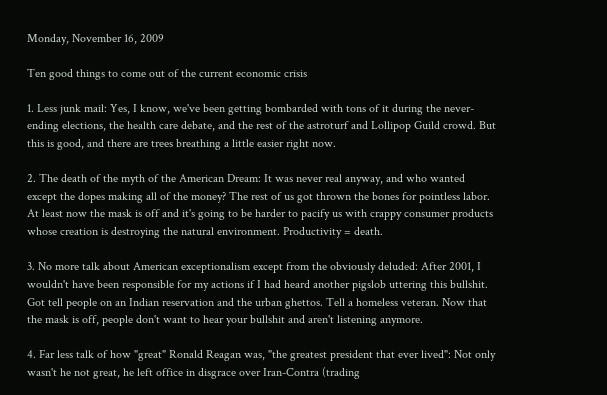Monday, November 16, 2009

Ten good things to come out of the current economic crisis

1. Less junk mail: Yes, I know, we've been getting bombarded with tons of it during the never-ending elections, the health care debate, and the rest of the astroturf and Lollipop Guild crowd. But this is good, and there are trees breathing a little easier right now.

2. The death of the myth of the American Dream: It was never real anyway, and who wanted except the dopes making all of the money? The rest of us got thrown the bones for pointless labor. At least now the mask is off and it's going to be harder to pacify us with crappy consumer products whose creation is destroying the natural environment. Productivity = death.

3. No more talk about American exceptionalism except from the obviously deluded: After 2001, I wouldn't have been responsible for my actions if I had heard another pigslob uttering this bullshit. Got tell people on an Indian reservation and the urban ghettos. Tell a homeless veteran. Now that the mask is off, people don't want to hear your bullshit and aren't listening anymore.

4. Far less talk of how "great" Ronald Reagan was, "the greatest president that ever lived": Not only wasn't he not great, he left office in disgrace over Iran-Contra (trading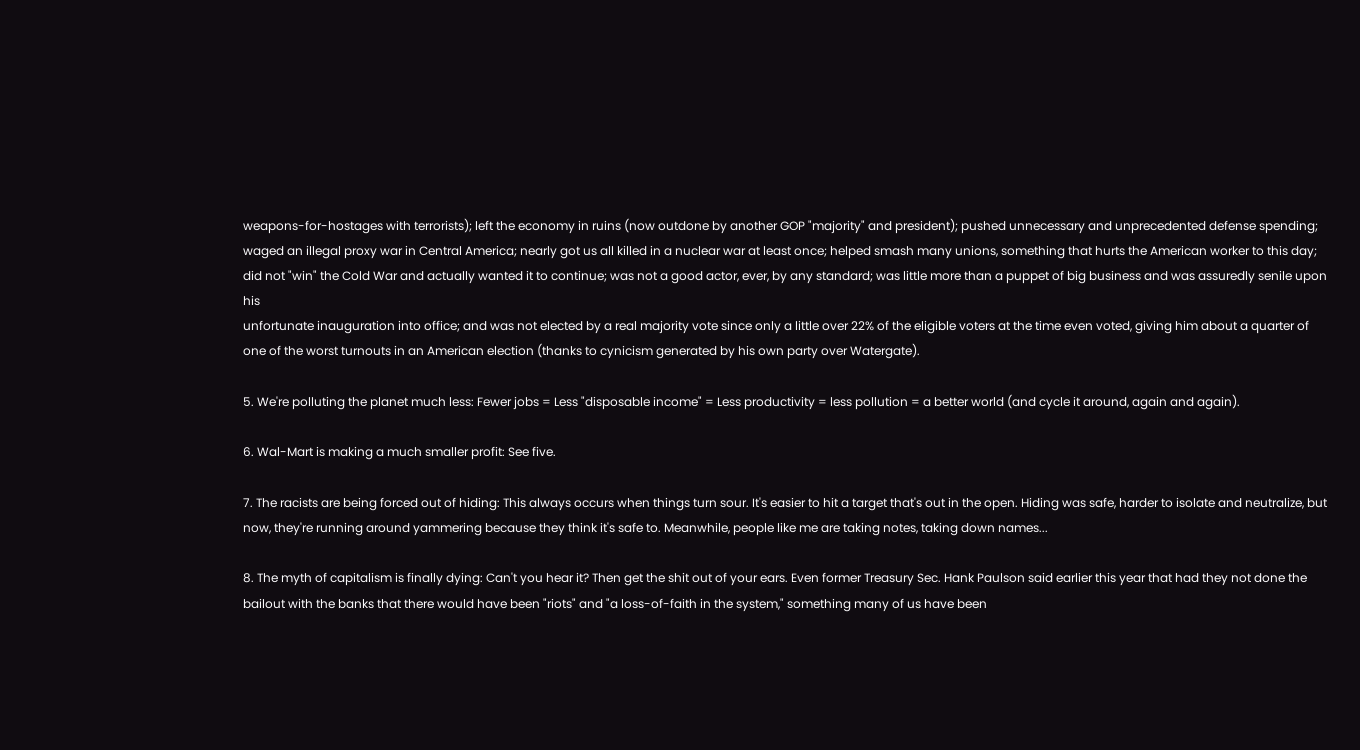weapons-for-hostages with terrorists); left the economy in ruins (now outdone by another GOP "majority" and president); pushed unnecessary and unprecedented defense spending; waged an illegal proxy war in Central America; nearly got us all killed in a nuclear war at least once; helped smash many unions, something that hurts the American worker to this day; did not "win" the Cold War and actually wanted it to continue; was not a good actor, ever, by any standard; was little more than a puppet of big business and was assuredly senile upon his
unfortunate inauguration into office; and was not elected by a real majority vote since only a little over 22% of the eligible voters at the time even voted, giving him about a quarter of one of the worst turnouts in an American election (thanks to cynicism generated by his own party over Watergate).

5. We're polluting the planet much less: Fewer jobs = Less "disposable income" = Less productivity = less pollution = a better world (and cycle it around, again and again).

6. Wal-Mart is making a much smaller profit: See five.

7. The racists are being forced out of hiding: This always occurs when things turn sour. It's easier to hit a target that's out in the open. Hiding was safe, harder to isolate and neutralize, but now, they're running around yammering because they think it's safe to. Meanwhile, people like me are taking notes, taking down names...

8. The myth of capitalism is finally dying: Can't you hear it? Then get the shit out of your ears. Even former Treasury Sec. Hank Paulson said earlier this year that had they not done the bailout with the banks that there would have been "riots" and "a loss-of-faith in the system," something many of us have been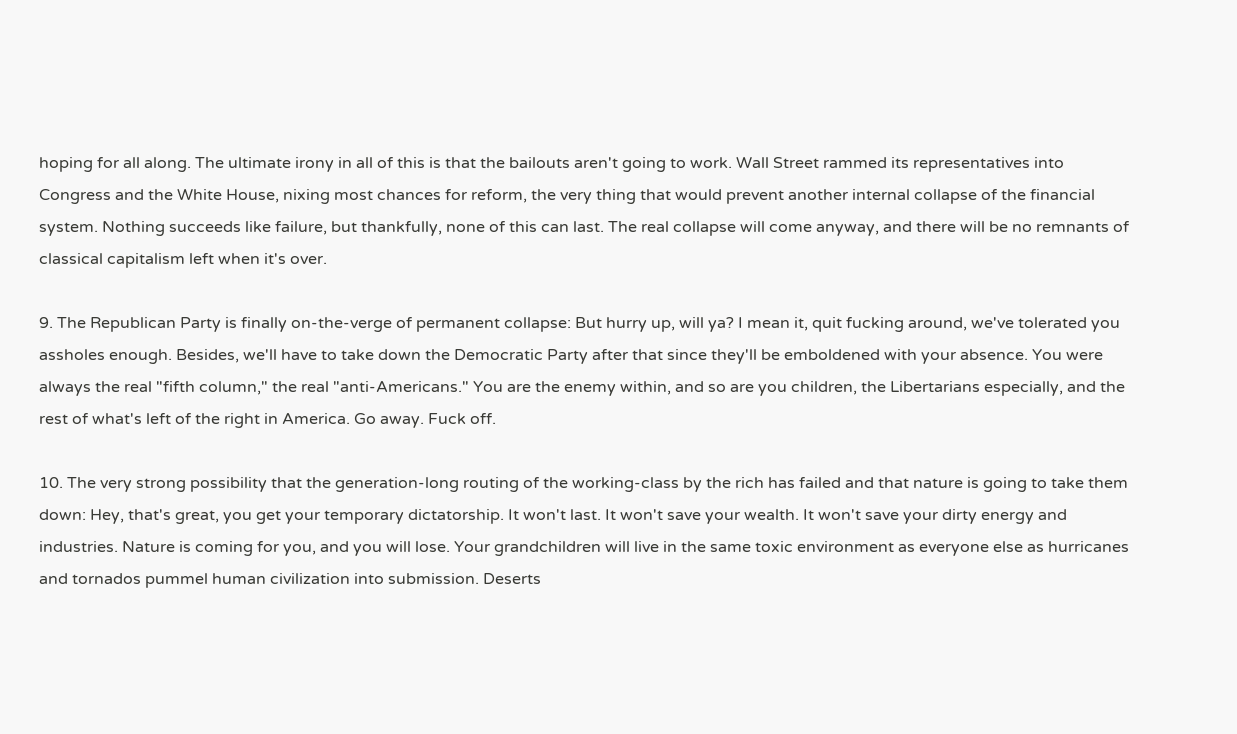hoping for all along. The ultimate irony in all of this is that the bailouts aren't going to work. Wall Street rammed its representatives into Congress and the White House, nixing most chances for reform, the very thing that would prevent another internal collapse of the financial system. Nothing succeeds like failure, but thankfully, none of this can last. The real collapse will come anyway, and there will be no remnants of classical capitalism left when it's over.

9. The Republican Party is finally on-the-verge of permanent collapse: But hurry up, will ya? I mean it, quit fucking around, we've tolerated you assholes enough. Besides, we'll have to take down the Democratic Party after that since they'll be emboldened with your absence. You were always the real "fifth column," the real "anti-Americans." You are the enemy within, and so are you children, the Libertarians especially, and the rest of what's left of the right in America. Go away. Fuck off.

10. The very strong possibility that the generation-long routing of the working-class by the rich has failed and that nature is going to take them down: Hey, that's great, you get your temporary dictatorship. It won't last. It won't save your wealth. It won't save your dirty energy and industries. Nature is coming for you, and you will lose. Your grandchildren will live in the same toxic environment as everyone else as hurricanes and tornados pummel human civilization into submission. Deserts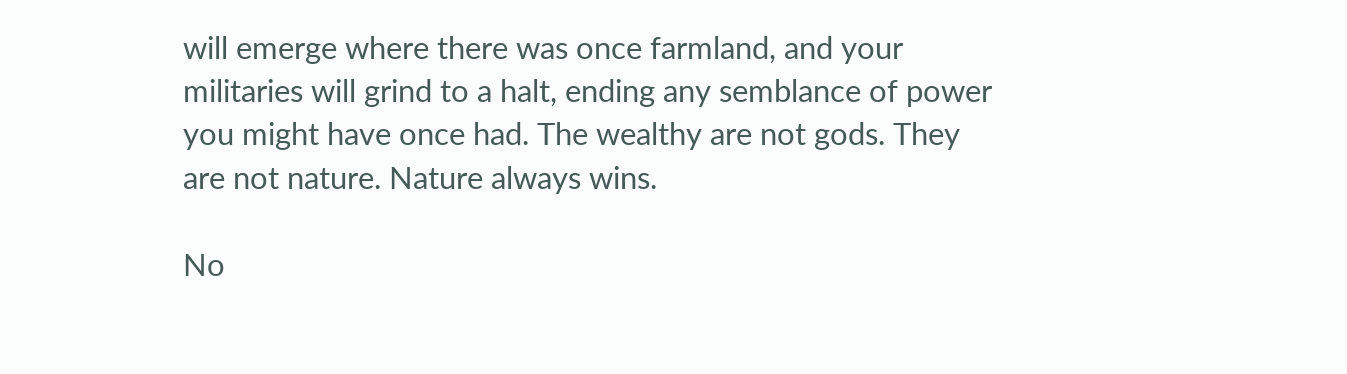will emerge where there was once farmland, and your militaries will grind to a halt, ending any semblance of power you might have once had. The wealthy are not gods. They are not nature. Nature always wins.

No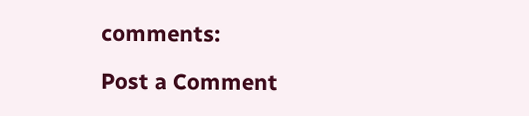comments:

Post a Comment